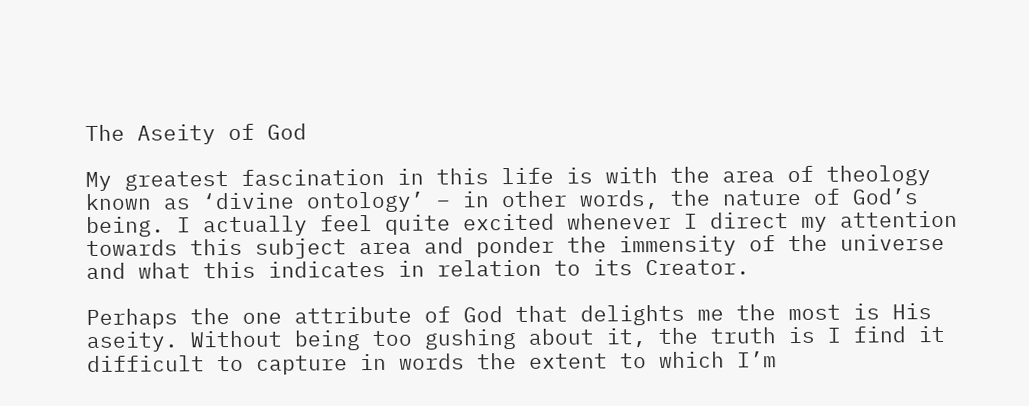The Aseity of God

My greatest fascination in this life is with the area of theology known as ‘divine ontology’ – in other words, the nature of God’s being. I actually feel quite excited whenever I direct my attention towards this subject area and ponder the immensity of the universe and what this indicates in relation to its Creator.

Perhaps the one attribute of God that delights me the most is His aseity. Without being too gushing about it, the truth is I find it difficult to capture in words the extent to which I’m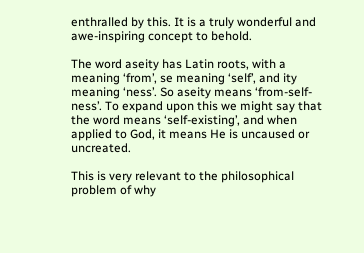enthralled by this. It is a truly wonderful and awe-inspiring concept to behold.

The word aseity has Latin roots, with a meaning ‘from’, se meaning ‘self’, and ity meaning ‘ness’. So aseity means ‘from-self-ness’. To expand upon this we might say that the word means ‘self-existing’, and when applied to God, it means He is uncaused or uncreated.

This is very relevant to the philosophical problem of why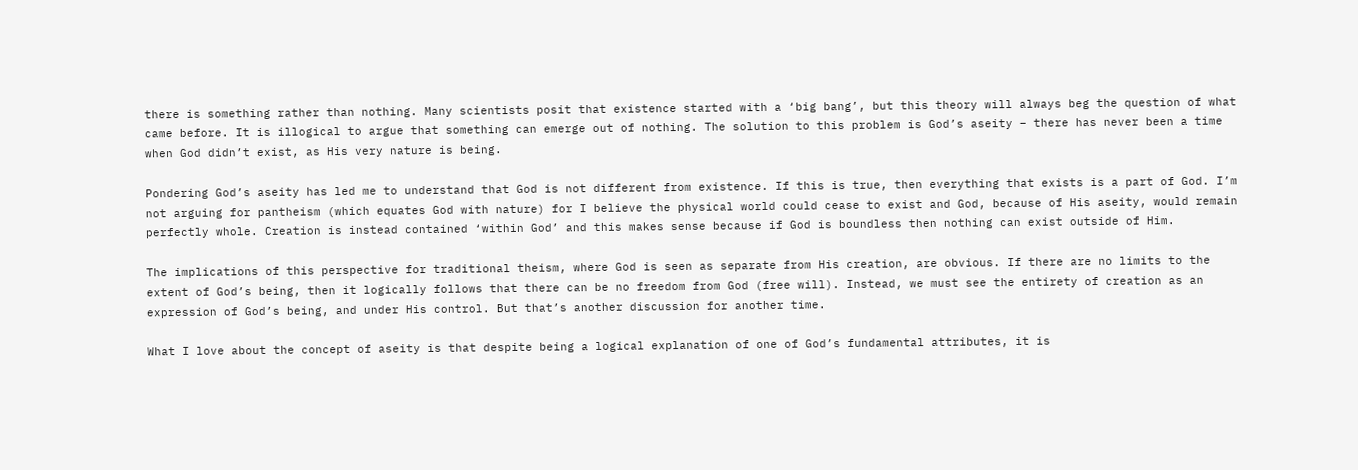there is something rather than nothing. Many scientists posit that existence started with a ‘big bang’, but this theory will always beg the question of what came before. It is illogical to argue that something can emerge out of nothing. The solution to this problem is God’s aseity – there has never been a time when God didn’t exist, as His very nature is being.

Pondering God’s aseity has led me to understand that God is not different from existence. If this is true, then everything that exists is a part of God. I’m not arguing for pantheism (which equates God with nature) for I believe the physical world could cease to exist and God, because of His aseity, would remain perfectly whole. Creation is instead contained ‘within God’ and this makes sense because if God is boundless then nothing can exist outside of Him.

The implications of this perspective for traditional theism, where God is seen as separate from His creation, are obvious. If there are no limits to the extent of God’s being, then it logically follows that there can be no freedom from God (free will). Instead, we must see the entirety of creation as an expression of God’s being, and under His control. But that’s another discussion for another time.

What I love about the concept of aseity is that despite being a logical explanation of one of God’s fundamental attributes, it is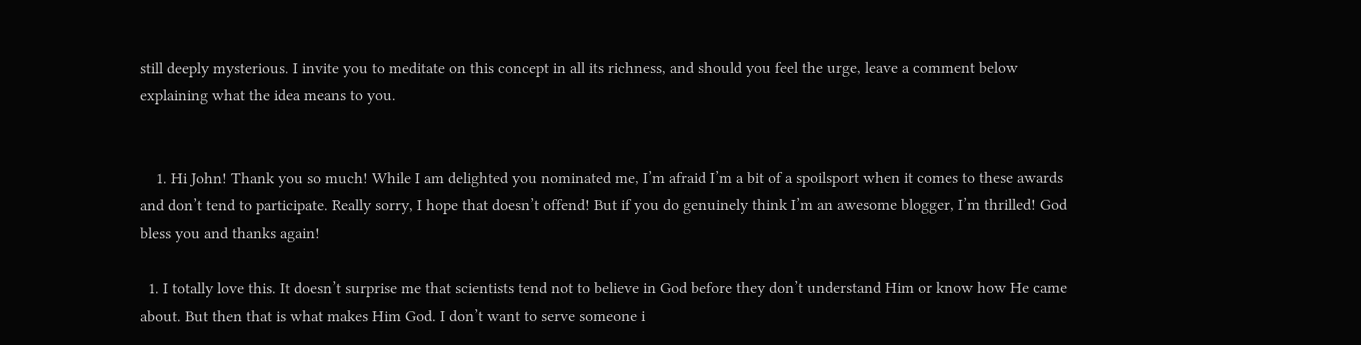still deeply mysterious. I invite you to meditate on this concept in all its richness, and should you feel the urge, leave a comment below explaining what the idea means to you.


    1. Hi John! Thank you so much! While I am delighted you nominated me, I’m afraid I’m a bit of a spoilsport when it comes to these awards and don’t tend to participate. Really sorry, I hope that doesn’t offend! But if you do genuinely think I’m an awesome blogger, I’m thrilled! God bless you and thanks again!

  1. I totally love this. It doesn’t surprise me that scientists tend not to believe in God before they don’t understand Him or know how He came about. But then that is what makes Him God. I don’t want to serve someone i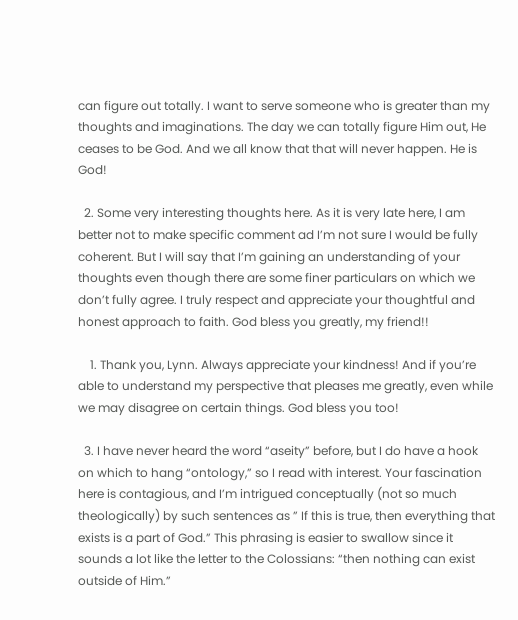can figure out totally. I want to serve someone who is greater than my thoughts and imaginations. The day we can totally figure Him out, He ceases to be God. And we all know that that will never happen. He is God!

  2. Some very interesting thoughts here. As it is very late here, I am better not to make specific comment ad I’m not sure I would be fully coherent. But I will say that I’m gaining an understanding of your thoughts even though there are some finer particulars on which we don’t fully agree. I truly respect and appreciate your thoughtful and honest approach to faith. God bless you greatly, my friend!!

    1. Thank you, Lynn. Always appreciate your kindness! And if you’re able to understand my perspective that pleases me greatly, even while we may disagree on certain things. God bless you too!

  3. I have never heard the word “aseity” before, but I do have a hook on which to hang “ontology,” so I read with interest. Your fascination here is contagious, and I’m intrigued conceptually (not so much theologically) by such sentences as ” If this is true, then everything that exists is a part of God.” This phrasing is easier to swallow since it sounds a lot like the letter to the Colossians: “then nothing can exist outside of Him.”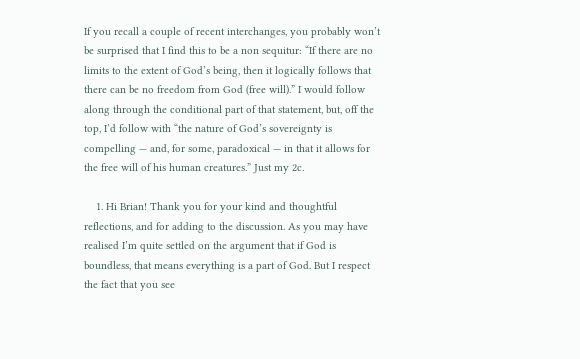If you recall a couple of recent interchanges, you probably won’t be surprised that I find this to be a non sequitur: “If there are no limits to the extent of God’s being, then it logically follows that there can be no freedom from God (free will).” I would follow along through the conditional part of that statement, but, off the top, I’d follow with “the nature of God’s sovereignty is compelling — and, for some, paradoxical — in that it allows for the free will of his human creatures.” Just my 2c.

    1. Hi Brian! Thank you for your kind and thoughtful reflections, and for adding to the discussion. As you may have realised I’m quite settled on the argument that if God is boundless, that means everything is a part of God. But I respect the fact that you see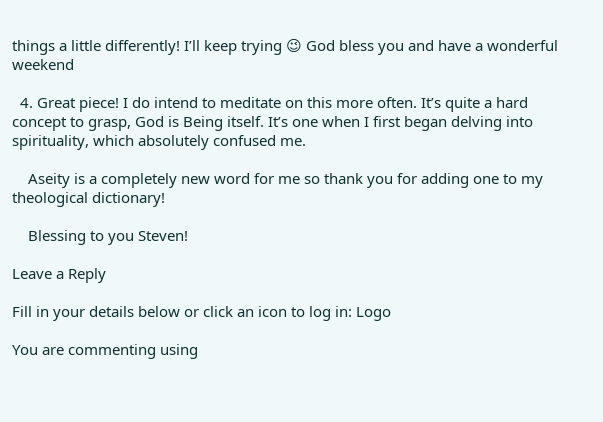things a little differently! I’ll keep trying 😉 God bless you and have a wonderful weekend

  4. Great piece! I do intend to meditate on this more often. It’s quite a hard concept to grasp, God is Being itself. It’s one when I first began delving into spirituality, which absolutely confused me.

    Aseity is a completely new word for me so thank you for adding one to my theological dictionary!

    Blessing to you Steven!

Leave a Reply

Fill in your details below or click an icon to log in: Logo

You are commenting using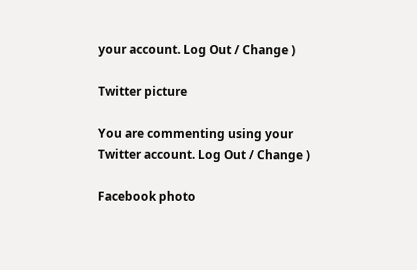your account. Log Out / Change )

Twitter picture

You are commenting using your Twitter account. Log Out / Change )

Facebook photo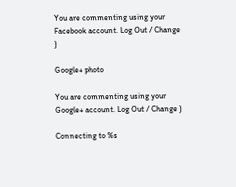You are commenting using your Facebook account. Log Out / Change )

Google+ photo

You are commenting using your Google+ account. Log Out / Change )

Connecting to %s